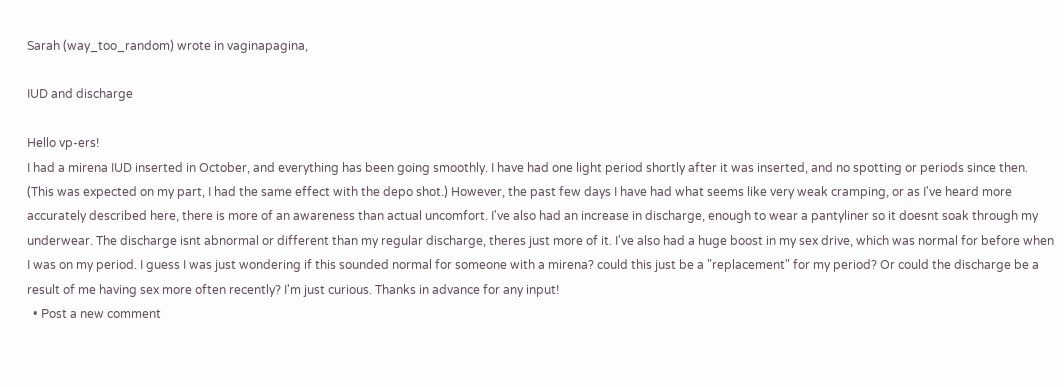Sarah (way_too_random) wrote in vaginapagina,

IUD and discharge

Hello vp-ers!
I had a mirena IUD inserted in October, and everything has been going smoothly. I have had one light period shortly after it was inserted, and no spotting or periods since then. (This was expected on my part, I had the same effect with the depo shot.) However, the past few days I have had what seems like very weak cramping, or as I've heard more accurately described here, there is more of an awareness than actual uncomfort. I've also had an increase in discharge, enough to wear a pantyliner so it doesnt soak through my underwear. The discharge isnt abnormal or different than my regular discharge, theres just more of it. I've also had a huge boost in my sex drive, which was normal for before when I was on my period. I guess I was just wondering if this sounded normal for someone with a mirena? could this just be a "replacement" for my period? Or could the discharge be a result of me having sex more often recently? I'm just curious. Thanks in advance for any input!
  • Post a new comment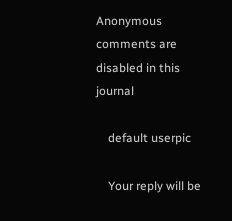Anonymous comments are disabled in this journal

    default userpic

    Your reply will be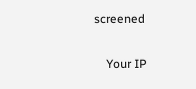screened

    Your IP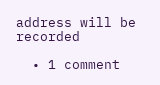address will be recorded

  • 1 comment